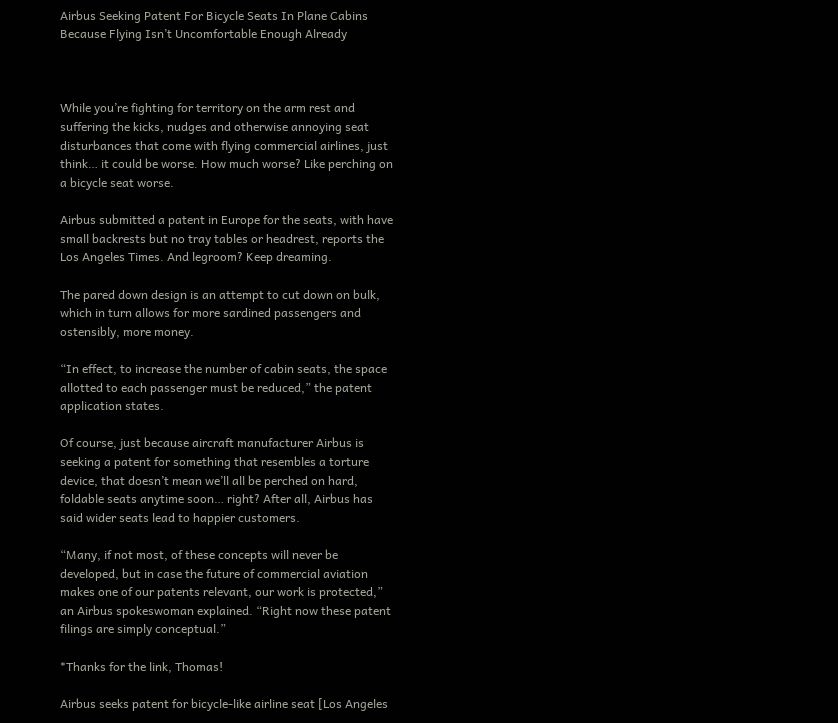Airbus Seeking Patent For Bicycle Seats In Plane Cabins Because Flying Isn’t Uncomfortable Enough Already



While you’re fighting for territory on the arm rest and suffering the kicks, nudges and otherwise annoying seat disturbances that come with flying commercial airlines, just think… it could be worse. How much worse? Like perching on a bicycle seat worse.

Airbus submitted a patent in Europe for the seats, with have small backrests but no tray tables or headrest, reports the Los Angeles Times. And legroom? Keep dreaming.

The pared down design is an attempt to cut down on bulk, which in turn allows for more sardined passengers and ostensibly, more money.

“In effect, to increase the number of cabin seats, the space allotted to each passenger must be reduced,” the patent application states.

Of course, just because aircraft manufacturer Airbus is seeking a patent for something that resembles a torture device, that doesn’t mean we’ll all be perched on hard, foldable seats anytime soon… right? After all, Airbus has said wider seats lead to happier customers.

“Many, if not most, of these concepts will never be developed, but in case the future of commercial aviation makes one of our patents relevant, our work is protected,” an Airbus spokeswoman explained. “Right now these patent filings are simply conceptual.”

*Thanks for the link, Thomas!

Airbus seeks patent for bicycle-like airline seat [Los Angeles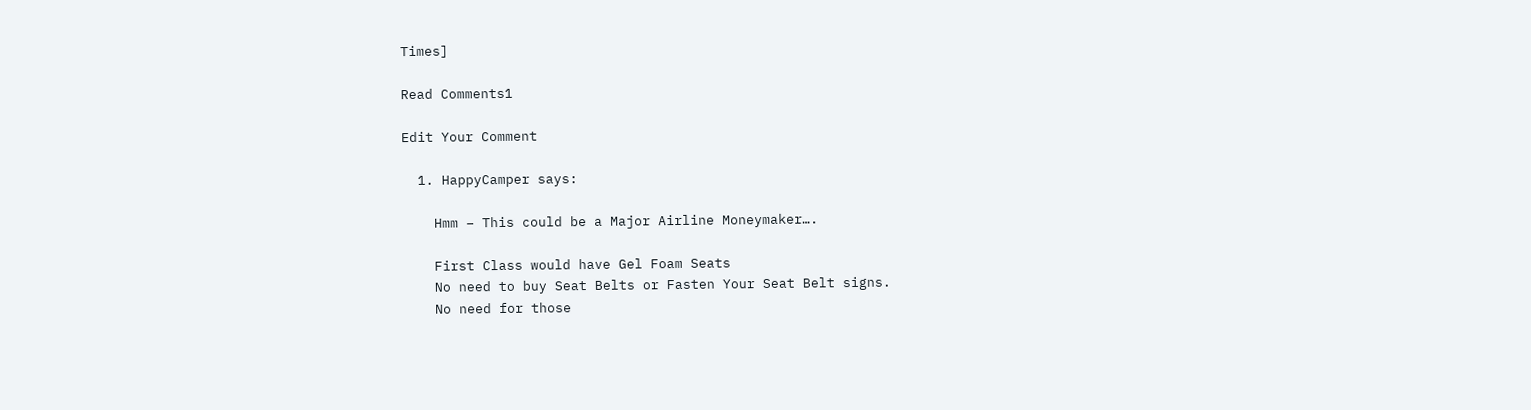Times]

Read Comments1

Edit Your Comment

  1. HappyCamper says:

    Hmm – This could be a Major Airline Moneymaker….

    First Class would have Gel Foam Seats
    No need to buy Seat Belts or Fasten Your Seat Belt signs.
    No need for those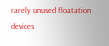rarely unused floatation devices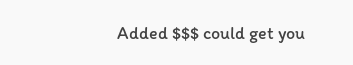Added $$$ could get you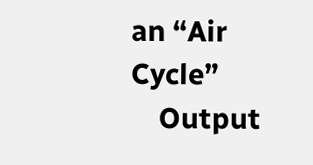an “Air Cycle”
    Output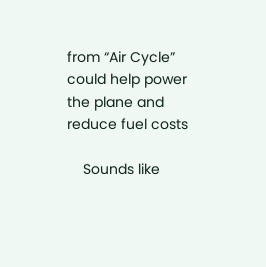from “Air Cycle” could help power the plane and reduce fuel costs

    Sounds like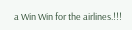a Win Win for the airlines.!!!